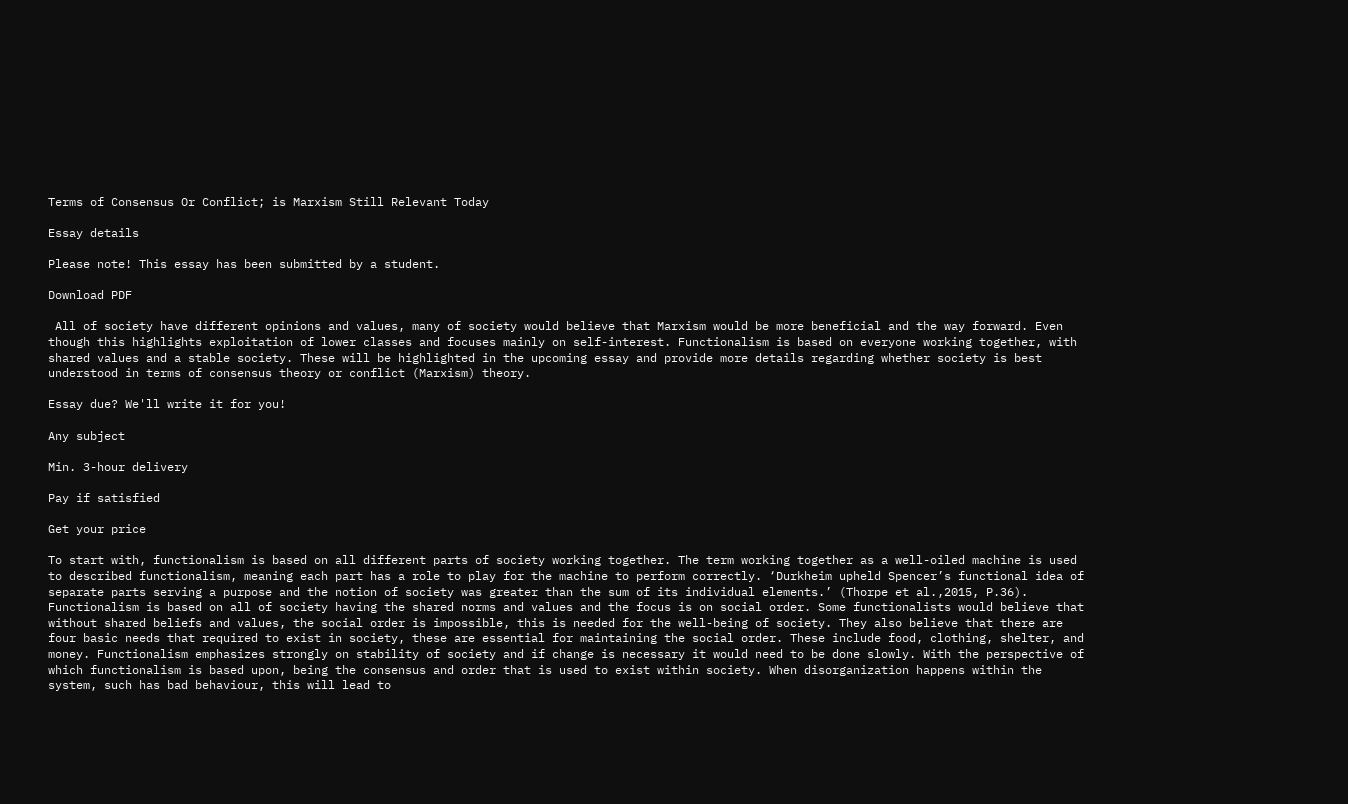Terms of Consensus Or Conflict; is Marxism Still Relevant Today

Essay details

Please note! This essay has been submitted by a student.

Download PDF

 All of society have different opinions and values, many of society would believe that Marxism would be more beneficial and the way forward. Even though this highlights exploitation of lower classes and focuses mainly on self-interest. Functionalism is based on everyone working together, with shared values and a stable society. These will be highlighted in the upcoming essay and provide more details regarding whether society is best understood in terms of consensus theory or conflict (Marxism) theory.

Essay due? We'll write it for you!

Any subject

Min. 3-hour delivery

Pay if satisfied

Get your price

To start with, functionalism is based on all different parts of society working together. The term working together as a well-oiled machine is used to described functionalism, meaning each part has a role to play for the machine to perform correctly. ‘Durkheim upheld Spencer’s functional idea of separate parts serving a purpose and the notion of society was greater than the sum of its individual elements.’ (Thorpe et al.,2015, P.36). Functionalism is based on all of society having the shared norms and values and the focus is on social order. Some functionalists would believe that without shared beliefs and values, the social order is impossible, this is needed for the well-being of society. They also believe that there are four basic needs that required to exist in society, these are essential for maintaining the social order. These include food, clothing, shelter, and money. Functionalism emphasizes strongly on stability of society and if change is necessary it would need to be done slowly. With the perspective of which functionalism is based upon, being the consensus and order that is used to exist within society. When disorganization happens within the system, such has bad behaviour, this will lead to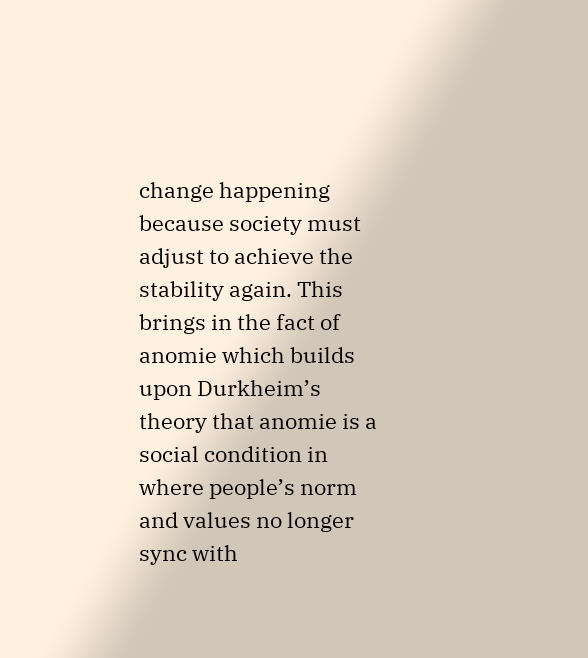change happening because society must adjust to achieve the stability again. This brings in the fact of anomie which builds upon Durkheim’s theory that anomie is a social condition in where people’s norm and values no longer sync with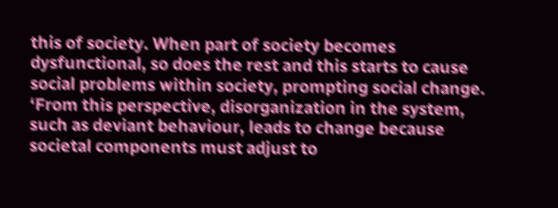this of society. When part of society becomes dysfunctional, so does the rest and this starts to cause social problems within society, prompting social change. ‘From this perspective, disorganization in the system, such as deviant behaviour, leads to change because societal components must adjust to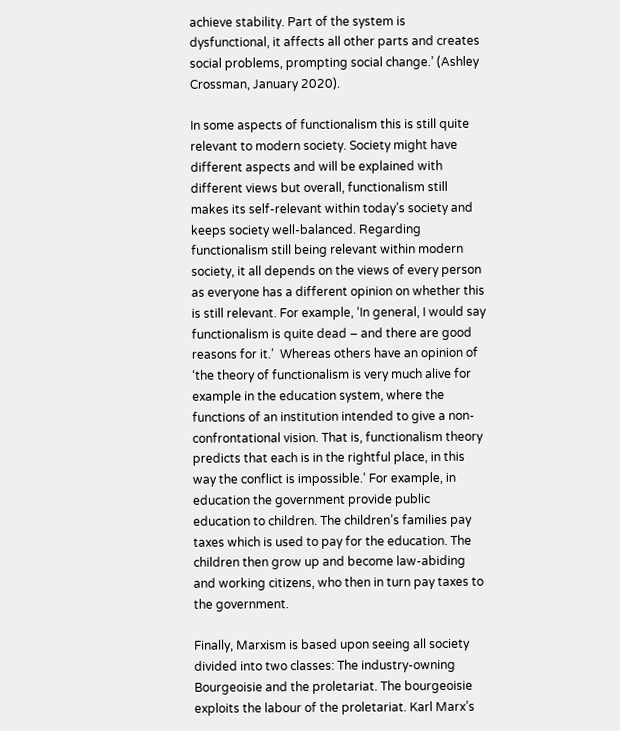achieve stability. Part of the system is dysfunctional, it affects all other parts and creates social problems, prompting social change.’ (Ashley Crossman, January 2020).

In some aspects of functionalism this is still quite relevant to modern society. Society might have different aspects and will be explained with different views but overall, functionalism still makes its self-relevant within today’s society and keeps society well-balanced. Regarding functionalism still being relevant within modern society, it all depends on the views of every person as everyone has a different opinion on whether this is still relevant. For example, ‘In general, I would say functionalism is quite dead – and there are good reasons for it.’  Whereas others have an opinion of ‘the theory of functionalism is very much alive for example in the education system, where the functions of an institution intended to give a non-confrontational vision. That is, functionalism theory predicts that each is in the rightful place, in this way the conflict is impossible.’ For example, in education the government provide public education to children. The children’s families pay taxes which is used to pay for the education. The children then grow up and become law-abiding and working citizens, who then in turn pay taxes to the government.

Finally, Marxism is based upon seeing all society divided into two classes: The industry-owning Bourgeoisie and the proletariat. The bourgeoisie exploits the labour of the proletariat. Karl Marx’s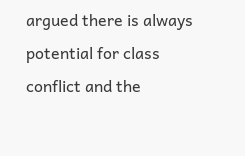argued there is always potential for class conflict and the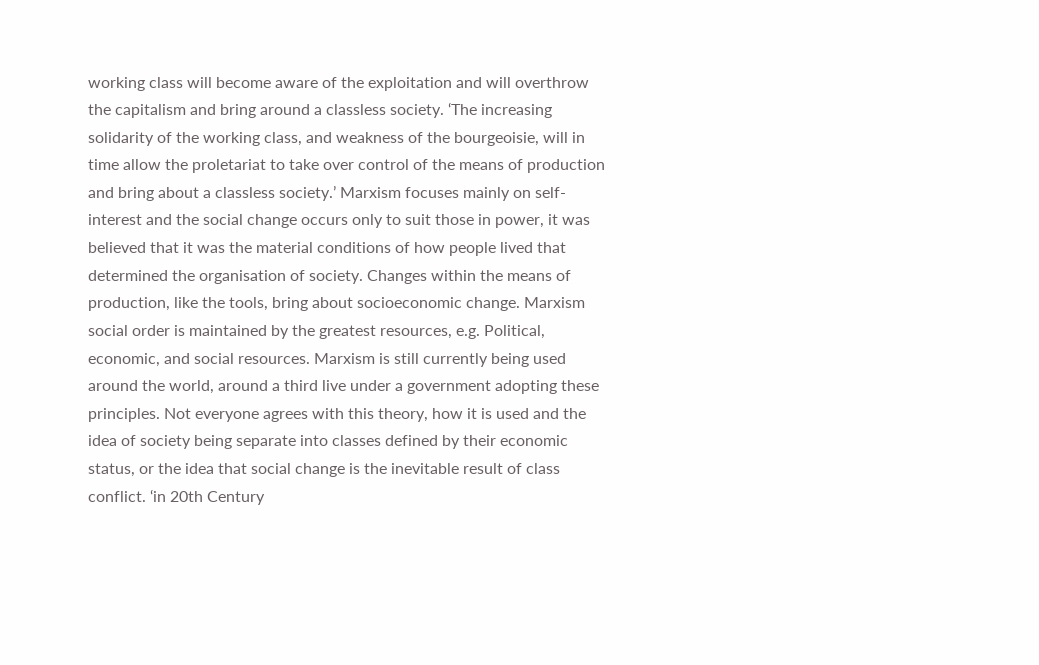working class will become aware of the exploitation and will overthrow the capitalism and bring around a classless society. ‘The increasing solidarity of the working class, and weakness of the bourgeoisie, will in time allow the proletariat to take over control of the means of production and bring about a classless society.’ Marxism focuses mainly on self-interest and the social change occurs only to suit those in power, it was believed that it was the material conditions of how people lived that determined the organisation of society. Changes within the means of production, like the tools, bring about socioeconomic change. Marxism social order is maintained by the greatest resources, e.g. Political, economic, and social resources. Marxism is still currently being used around the world, around a third live under a government adopting these principles. Not everyone agrees with this theory, how it is used and the idea of society being separate into classes defined by their economic status, or the idea that social change is the inevitable result of class conflict. ‘in 20th Century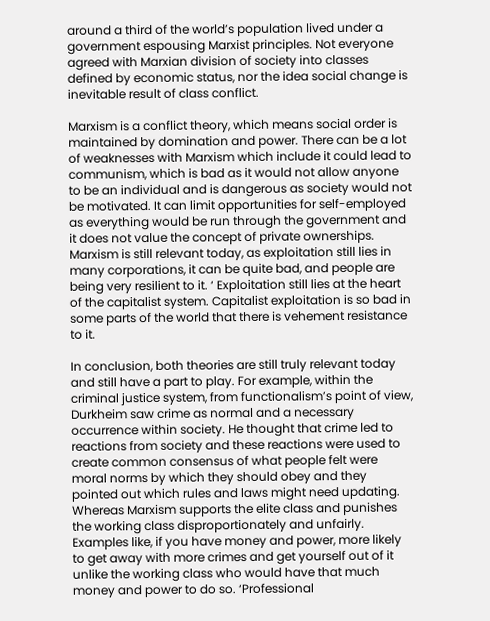around a third of the world’s population lived under a government espousing Marxist principles. Not everyone agreed with Marxian division of society into classes defined by economic status, nor the idea social change is inevitable result of class conflict.

Marxism is a conflict theory, which means social order is maintained by domination and power. There can be a lot of weaknesses with Marxism which include it could lead to communism, which is bad as it would not allow anyone to be an individual and is dangerous as society would not be motivated. It can limit opportunities for self-employed as everything would be run through the government and it does not value the concept of private ownerships. Marxism is still relevant today, as exploitation still lies in many corporations, it can be quite bad, and people are being very resilient to it. ‘ Exploitation still lies at the heart of the capitalist system. Capitalist exploitation is so bad in some parts of the world that there is vehement resistance to it.

In conclusion, both theories are still truly relevant today and still have a part to play. For example, within the criminal justice system, from functionalism’s point of view, Durkheim saw crime as normal and a necessary occurrence within society. He thought that crime led to reactions from society and these reactions were used to create common consensus of what people felt were moral norms by which they should obey and they pointed out which rules and laws might need updating. Whereas Marxism supports the elite class and punishes the working class disproportionately and unfairly. Examples like, if you have money and power, more likely to get away with more crimes and get yourself out of it unlike the working class who would have that much money and power to do so. ‘Professional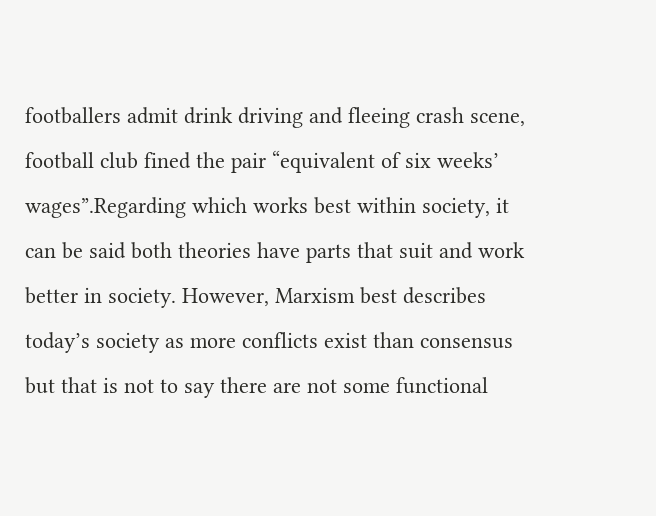footballers admit drink driving and fleeing crash scene, football club fined the pair “equivalent of six weeks’ wages”.Regarding which works best within society, it can be said both theories have parts that suit and work better in society. However, Marxism best describes today’s society as more conflicts exist than consensus but that is not to say there are not some functional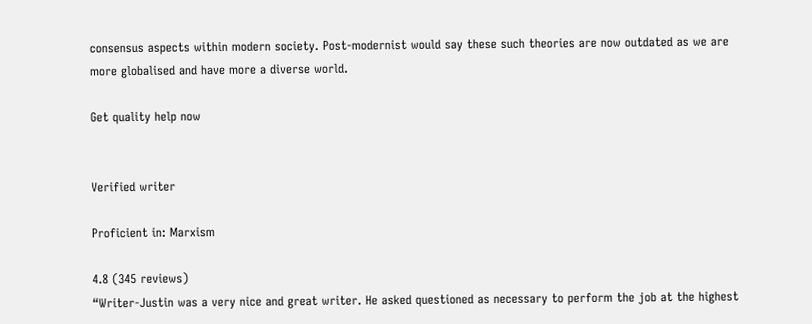consensus aspects within modern society. Post-modernist would say these such theories are now outdated as we are more globalised and have more a diverse world.

Get quality help now


Verified writer

Proficient in: Marxism

4.8 (345 reviews)
“Writer-Justin was a very nice and great writer. He asked questioned as necessary to perform the job at the highest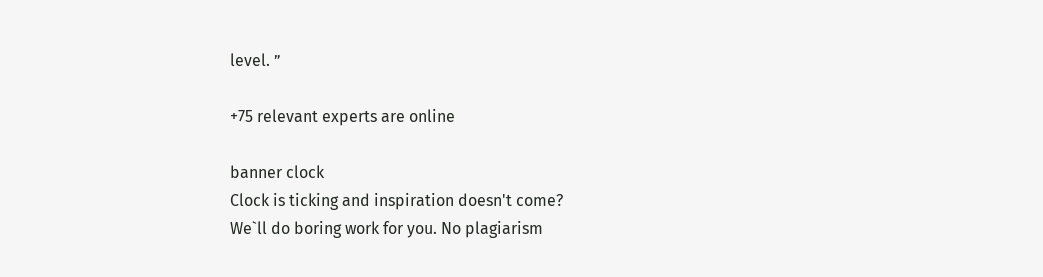level. ”

+75 relevant experts are online

banner clock
Clock is ticking and inspiration doesn't come?
We`ll do boring work for you. No plagiarism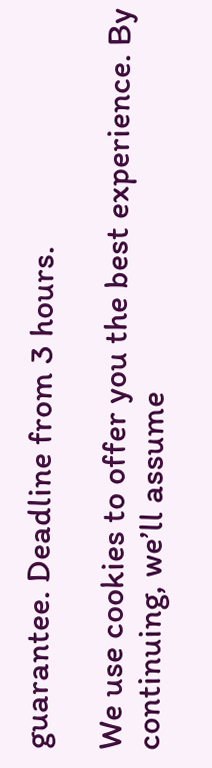guarantee. Deadline from 3 hours.

We use cookies to offer you the best experience. By continuing, we’ll assume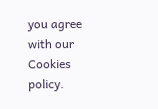you agree with our Cookies policy.